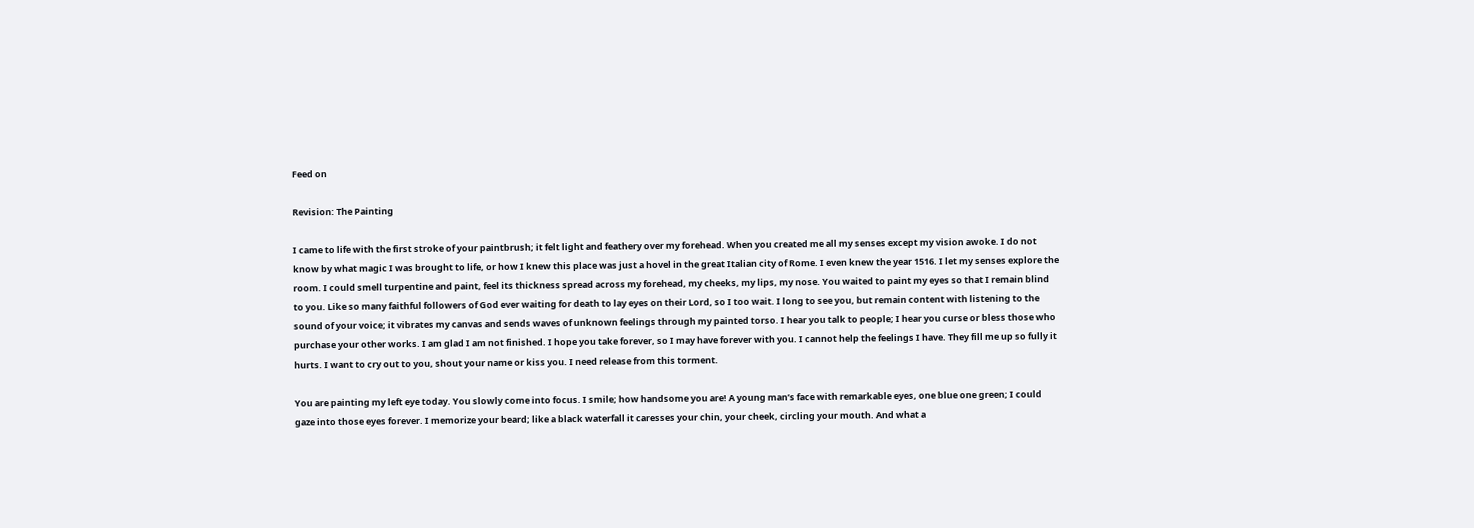Feed on

Revision: The Painting

I came to life with the first stroke of your paintbrush; it felt light and feathery over my forehead. When you created me all my senses except my vision awoke. I do not know by what magic I was brought to life, or how I knew this place was just a hovel in the great Italian city of Rome. I even knew the year 1516. I let my senses explore the room. I could smell turpentine and paint, feel its thickness spread across my forehead, my cheeks, my lips, my nose. You waited to paint my eyes so that I remain blind to you. Like so many faithful followers of God ever waiting for death to lay eyes on their Lord, so I too wait. I long to see you, but remain content with listening to the sound of your voice; it vibrates my canvas and sends waves of unknown feelings through my painted torso. I hear you talk to people; I hear you curse or bless those who purchase your other works. I am glad I am not finished. I hope you take forever, so I may have forever with you. I cannot help the feelings I have. They fill me up so fully it hurts. I want to cry out to you, shout your name or kiss you. I need release from this torment.

You are painting my left eye today. You slowly come into focus. I smile; how handsome you are! A young man’s face with remarkable eyes, one blue one green; I could gaze into those eyes forever. I memorize your beard; like a black waterfall it caresses your chin, your cheek, circling your mouth. And what a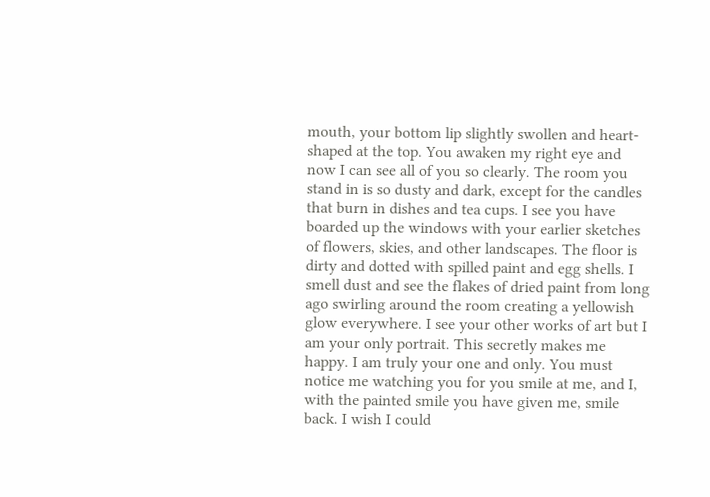mouth, your bottom lip slightly swollen and heart-shaped at the top. You awaken my right eye and now I can see all of you so clearly. The room you stand in is so dusty and dark, except for the candles that burn in dishes and tea cups. I see you have boarded up the windows with your earlier sketches of flowers, skies, and other landscapes. The floor is dirty and dotted with spilled paint and egg shells. I smell dust and see the flakes of dried paint from long ago swirling around the room creating a yellowish glow everywhere. I see your other works of art but I am your only portrait. This secretly makes me happy. I am truly your one and only. You must notice me watching you for you smile at me, and I, with the painted smile you have given me, smile back. I wish I could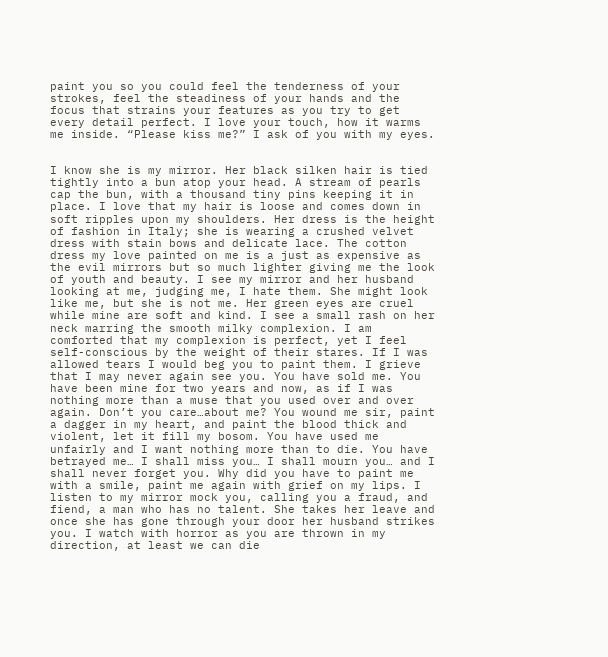paint you so you could feel the tenderness of your strokes, feel the steadiness of your hands and the focus that strains your features as you try to get every detail perfect. I love your touch, how it warms me inside. “Please kiss me?” I ask of you with my eyes.


I know she is my mirror. Her black silken hair is tied tightly into a bun atop your head. A stream of pearls cap the bun, with a thousand tiny pins keeping it in place. I love that my hair is loose and comes down in soft ripples upon my shoulders. Her dress is the height of fashion in Italy; she is wearing a crushed velvet dress with stain bows and delicate lace. The cotton dress my love painted on me is a just as expensive as the evil mirrors but so much lighter giving me the look of youth and beauty. I see my mirror and her husband looking at me, judging me, I hate them. She might look like me, but she is not me. Her green eyes are cruel while mine are soft and kind. I see a small rash on her neck marring the smooth milky complexion. I am comforted that my complexion is perfect, yet I feel self-conscious by the weight of their stares. If I was allowed tears I would beg you to paint them. I grieve that I may never again see you. You have sold me. You have been mine for two years and now, as if I was nothing more than a muse that you used over and over again. Don’t you care…about me? You wound me sir, paint a dagger in my heart, and paint the blood thick and violent, let it fill my bosom. You have used me unfairly and I want nothing more than to die. You have betrayed me… I shall miss you… I shall mourn you… and I shall never forget you. Why did you have to paint me with a smile, paint me again with grief on my lips. I listen to my mirror mock you, calling you a fraud, and fiend, a man who has no talent. She takes her leave and once she has gone through your door her husband strikes you. I watch with horror as you are thrown in my direction, at least we can die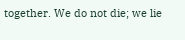together. We do not die; we lie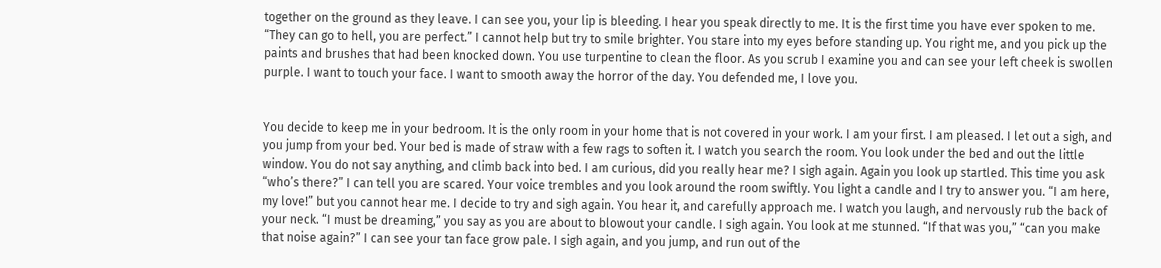together on the ground as they leave. I can see you, your lip is bleeding. I hear you speak directly to me. It is the first time you have ever spoken to me. “They can go to hell, you are perfect.” I cannot help but try to smile brighter. You stare into my eyes before standing up. You right me, and you pick up the paints and brushes that had been knocked down. You use turpentine to clean the floor. As you scrub I examine you and can see your left cheek is swollen purple. I want to touch your face. I want to smooth away the horror of the day. You defended me, I love you.


You decide to keep me in your bedroom. It is the only room in your home that is not covered in your work. I am your first. I am pleased. I let out a sigh, and you jump from your bed. Your bed is made of straw with a few rags to soften it. I watch you search the room. You look under the bed and out the little window. You do not say anything, and climb back into bed. I am curious, did you really hear me? I sigh again. Again you look up startled. This time you ask “who’s there?” I can tell you are scared. Your voice trembles and you look around the room swiftly. You light a candle and I try to answer you. “I am here, my love!” but you cannot hear me. I decide to try and sigh again. You hear it, and carefully approach me. I watch you laugh, and nervously rub the back of your neck. “I must be dreaming,” you say as you are about to blowout your candle. I sigh again. You look at me stunned. “If that was you,” “can you make that noise again?” I can see your tan face grow pale. I sigh again, and you jump, and run out of the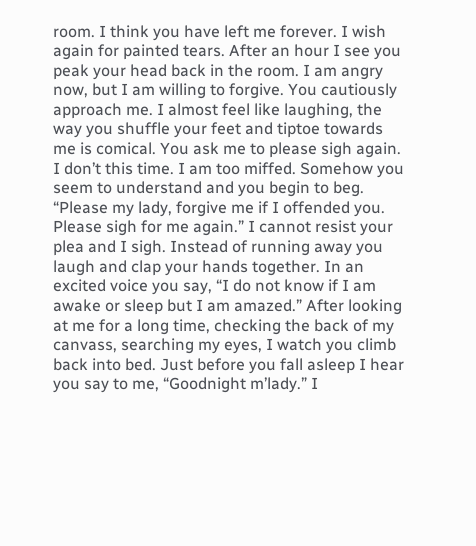room. I think you have left me forever. I wish again for painted tears. After an hour I see you peak your head back in the room. I am angry now, but I am willing to forgive. You cautiously approach me. I almost feel like laughing, the way you shuffle your feet and tiptoe towards me is comical. You ask me to please sigh again. I don’t this time. I am too miffed. Somehow you seem to understand and you begin to beg. “Please my lady, forgive me if I offended you. Please sigh for me again.” I cannot resist your plea and I sigh. Instead of running away you laugh and clap your hands together. In an excited voice you say, “I do not know if I am awake or sleep but I am amazed.” After looking at me for a long time, checking the back of my canvass, searching my eyes, I watch you climb back into bed. Just before you fall asleep I hear you say to me, “Goodnight m’lady.” I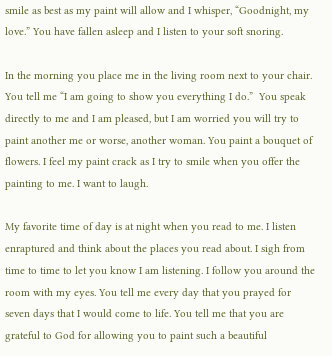smile as best as my paint will allow and I whisper, “Goodnight, my love.” You have fallen asleep and I listen to your soft snoring.

In the morning you place me in the living room next to your chair. You tell me “I am going to show you everything I do.”  You speak directly to me and I am pleased, but I am worried you will try to paint another me or worse, another woman. You paint a bouquet of flowers. I feel my paint crack as I try to smile when you offer the painting to me. I want to laugh.

My favorite time of day is at night when you read to me. I listen enraptured and think about the places you read about. I sigh from time to time to let you know I am listening. I follow you around the room with my eyes. You tell me every day that you prayed for seven days that I would come to life. You tell me that you are grateful to God for allowing you to paint such a beautiful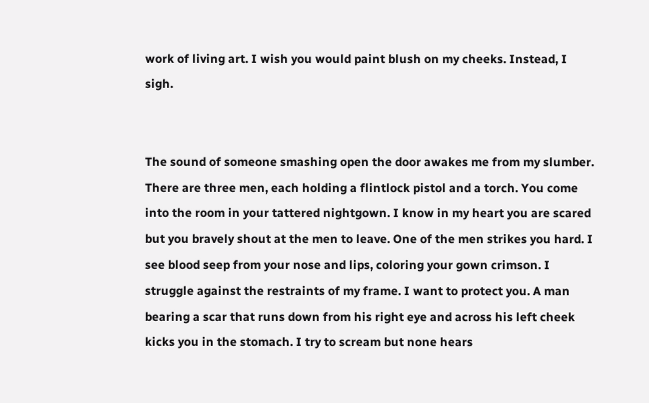work of living art. I wish you would paint blush on my cheeks. Instead, I sigh.


The sound of someone smashing open the door awakes me from my slumber. There are three men, each holding a flintlock pistol and a torch. You come into the room in your tattered nightgown. I know in my heart you are scared but you bravely shout at the men to leave. One of the men strikes you hard. I see blood seep from your nose and lips, coloring your gown crimson. I struggle against the restraints of my frame. I want to protect you. A man bearing a scar that runs down from his right eye and across his left cheek kicks you in the stomach. I try to scream but none hears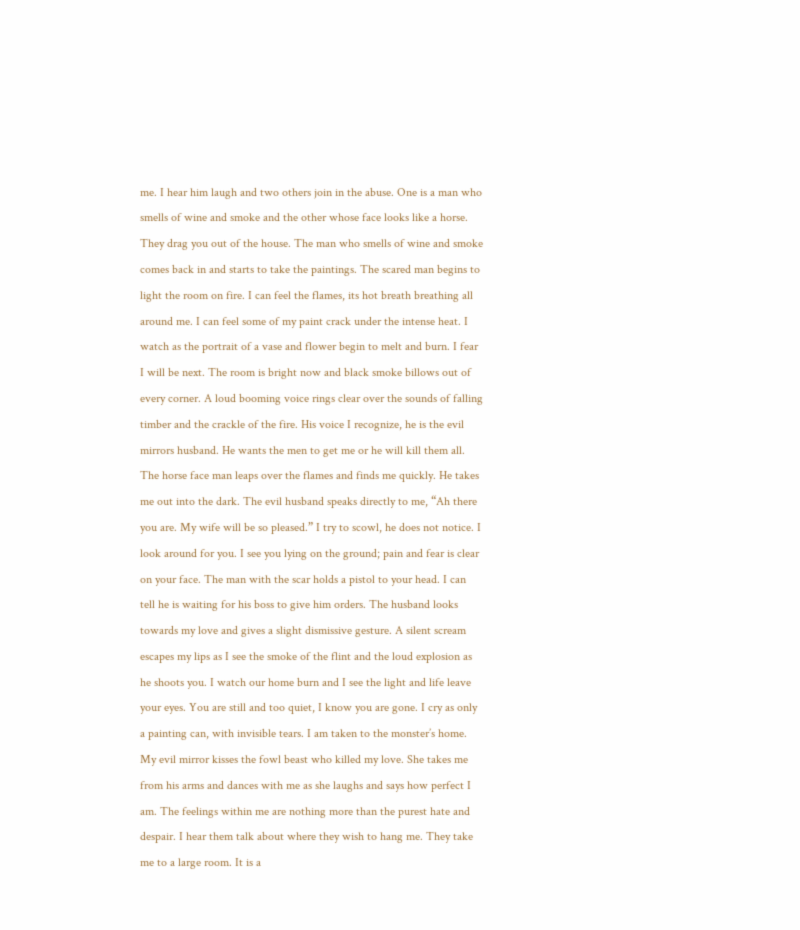me. I hear him laugh and two others join in the abuse. One is a man who smells of wine and smoke and the other whose face looks like a horse. They drag you out of the house. The man who smells of wine and smoke comes back in and starts to take the paintings. The scared man begins to light the room on fire. I can feel the flames, its hot breath breathing all around me. I can feel some of my paint crack under the intense heat. I watch as the portrait of a vase and flower begin to melt and burn. I fear I will be next. The room is bright now and black smoke billows out of every corner. A loud booming voice rings clear over the sounds of falling timber and the crackle of the fire. His voice I recognize, he is the evil mirrors husband. He wants the men to get me or he will kill them all. The horse face man leaps over the flames and finds me quickly. He takes me out into the dark. The evil husband speaks directly to me, “Ah there you are. My wife will be so pleased.” I try to scowl, he does not notice. I look around for you. I see you lying on the ground; pain and fear is clear on your face. The man with the scar holds a pistol to your head. I can tell he is waiting for his boss to give him orders. The husband looks towards my love and gives a slight dismissive gesture. A silent scream escapes my lips as I see the smoke of the flint and the loud explosion as he shoots you. I watch our home burn and I see the light and life leave your eyes. You are still and too quiet, I know you are gone. I cry as only a painting can, with invisible tears. I am taken to the monster’s home. My evil mirror kisses the fowl beast who killed my love. She takes me from his arms and dances with me as she laughs and says how perfect I am. The feelings within me are nothing more than the purest hate and despair. I hear them talk about where they wish to hang me. They take me to a large room. It is a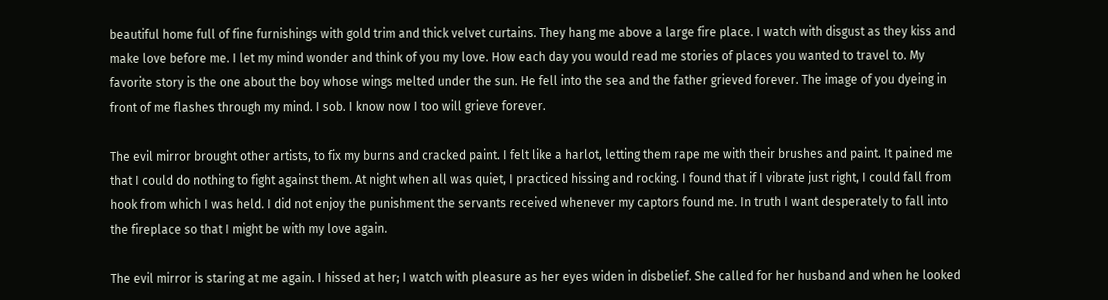beautiful home full of fine furnishings with gold trim and thick velvet curtains. They hang me above a large fire place. I watch with disgust as they kiss and make love before me. I let my mind wonder and think of you my love. How each day you would read me stories of places you wanted to travel to. My favorite story is the one about the boy whose wings melted under the sun. He fell into the sea and the father grieved forever. The image of you dyeing in front of me flashes through my mind. I sob. I know now I too will grieve forever.

The evil mirror brought other artists, to fix my burns and cracked paint. I felt like a harlot, letting them rape me with their brushes and paint. It pained me that I could do nothing to fight against them. At night when all was quiet, I practiced hissing and rocking. I found that if I vibrate just right, I could fall from hook from which I was held. I did not enjoy the punishment the servants received whenever my captors found me. In truth I want desperately to fall into the fireplace so that I might be with my love again.

The evil mirror is staring at me again. I hissed at her; I watch with pleasure as her eyes widen in disbelief. She called for her husband and when he looked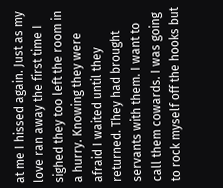at me I hissed again. Just as my love ran away the first time I sighed they too left the room in a hurry. Knowing they were afraid I waited until they returned. They had brought servants with them. I want to call them cowards. I was going to rock myself off the hooks but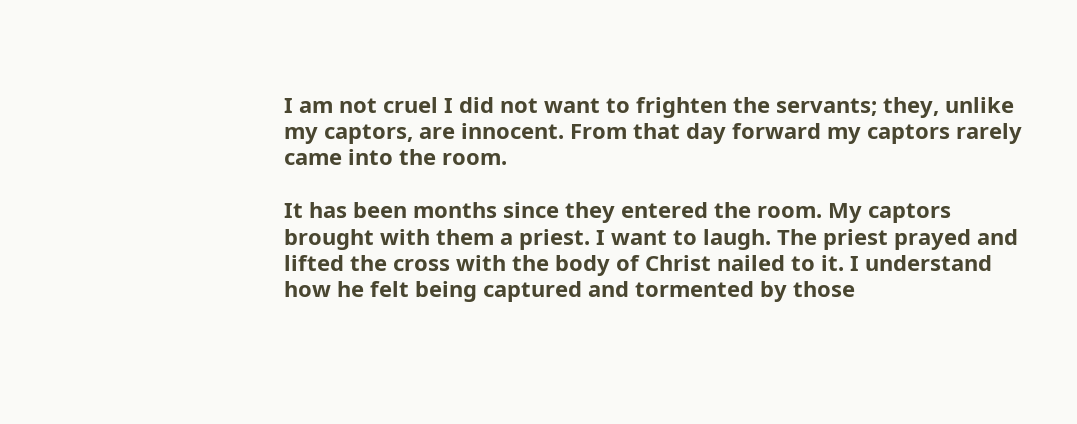I am not cruel I did not want to frighten the servants; they, unlike my captors, are innocent. From that day forward my captors rarely came into the room.

It has been months since they entered the room. My captors brought with them a priest. I want to laugh. The priest prayed and lifted the cross with the body of Christ nailed to it. I understand how he felt being captured and tormented by those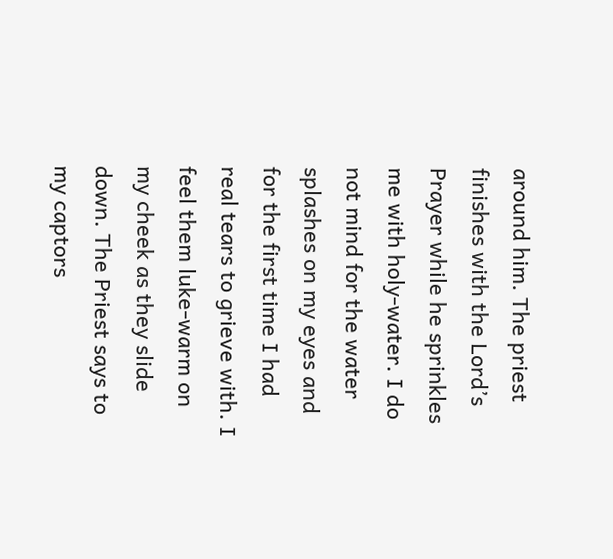around him. The priest finishes with the Lord’s Prayer while he sprinkles me with holy-water. I do not mind for the water splashes on my eyes and for the first time I had real tears to grieve with. I feel them luke-warm on my cheek as they slide down. The Priest says to my captors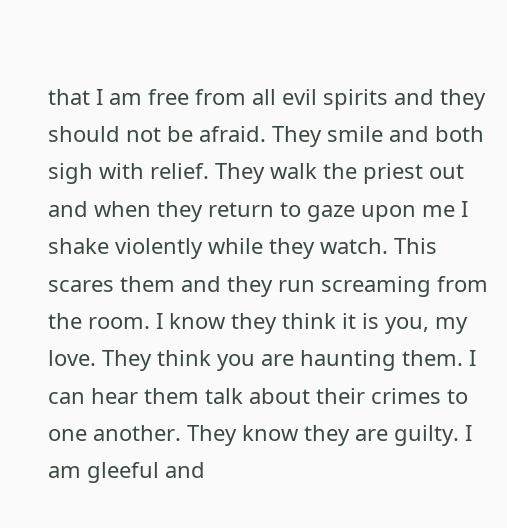that I am free from all evil spirits and they should not be afraid. They smile and both sigh with relief. They walk the priest out and when they return to gaze upon me I shake violently while they watch. This scares them and they run screaming from the room. I know they think it is you, my love. They think you are haunting them. I can hear them talk about their crimes to one another. They know they are guilty. I am gleeful and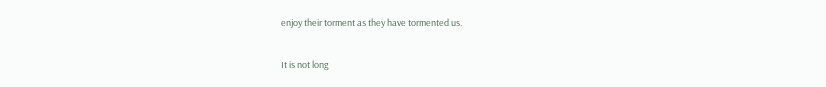enjoy their torment as they have tormented us.

It is not long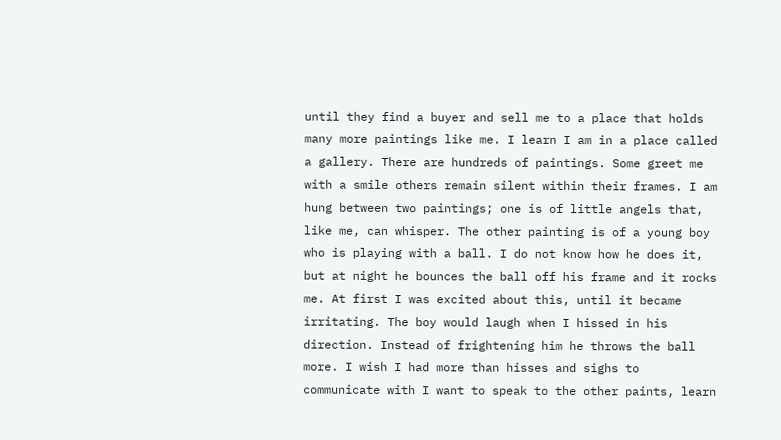until they find a buyer and sell me to a place that holds many more paintings like me. I learn I am in a place called a gallery. There are hundreds of paintings. Some greet me with a smile others remain silent within their frames. I am hung between two paintings; one is of little angels that, like me, can whisper. The other painting is of a young boy who is playing with a ball. I do not know how he does it, but at night he bounces the ball off his frame and it rocks me. At first I was excited about this, until it became irritating. The boy would laugh when I hissed in his direction. Instead of frightening him he throws the ball more. I wish I had more than hisses and sighs to communicate with I want to speak to the other paints, learn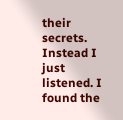their secrets. Instead I just listened. I found the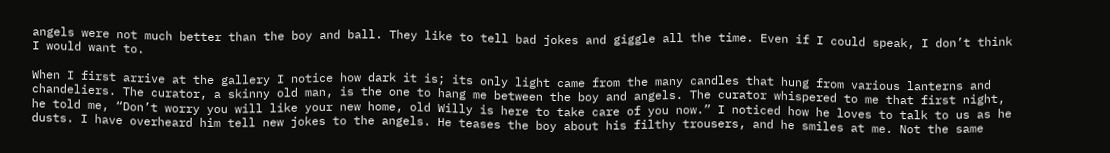angels were not much better than the boy and ball. They like to tell bad jokes and giggle all the time. Even if I could speak, I don’t think I would want to.

When I first arrive at the gallery I notice how dark it is; its only light came from the many candles that hung from various lanterns and chandeliers. The curator, a skinny old man, is the one to hang me between the boy and angels. The curator whispered to me that first night, he told me, “Don’t worry you will like your new home, old Willy is here to take care of you now.” I noticed how he loves to talk to us as he dusts. I have overheard him tell new jokes to the angels. He teases the boy about his filthy trousers, and he smiles at me. Not the same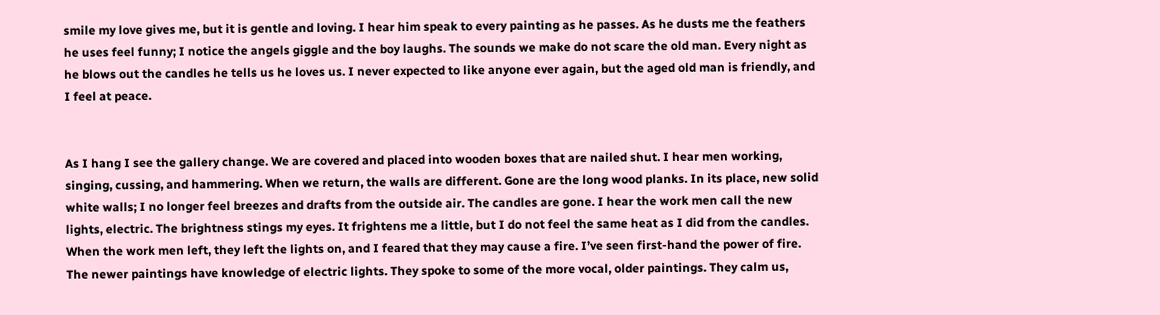smile my love gives me, but it is gentle and loving. I hear him speak to every painting as he passes. As he dusts me the feathers he uses feel funny; I notice the angels giggle and the boy laughs. The sounds we make do not scare the old man. Every night as he blows out the candles he tells us he loves us. I never expected to like anyone ever again, but the aged old man is friendly, and I feel at peace.


As I hang I see the gallery change. We are covered and placed into wooden boxes that are nailed shut. I hear men working, singing, cussing, and hammering. When we return, the walls are different. Gone are the long wood planks. In its place, new solid white walls; I no longer feel breezes and drafts from the outside air. The candles are gone. I hear the work men call the new lights, electric. The brightness stings my eyes. It frightens me a little, but I do not feel the same heat as I did from the candles. When the work men left, they left the lights on, and I feared that they may cause a fire. I’ve seen first-hand the power of fire. The newer paintings have knowledge of electric lights. They spoke to some of the more vocal, older paintings. They calm us,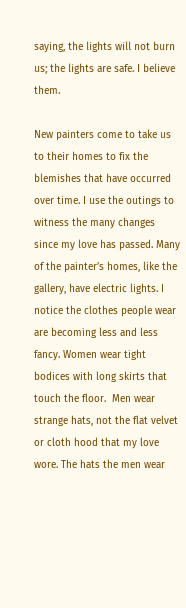saying, the lights will not burn us; the lights are safe. I believe them.

New painters come to take us to their homes to fix the blemishes that have occurred over time. I use the outings to witness the many changes since my love has passed. Many of the painter’s homes, like the gallery, have electric lights. I notice the clothes people wear are becoming less and less fancy. Women wear tight bodices with long skirts that touch the floor.  Men wear strange hats, not the flat velvet or cloth hood that my love wore. The hats the men wear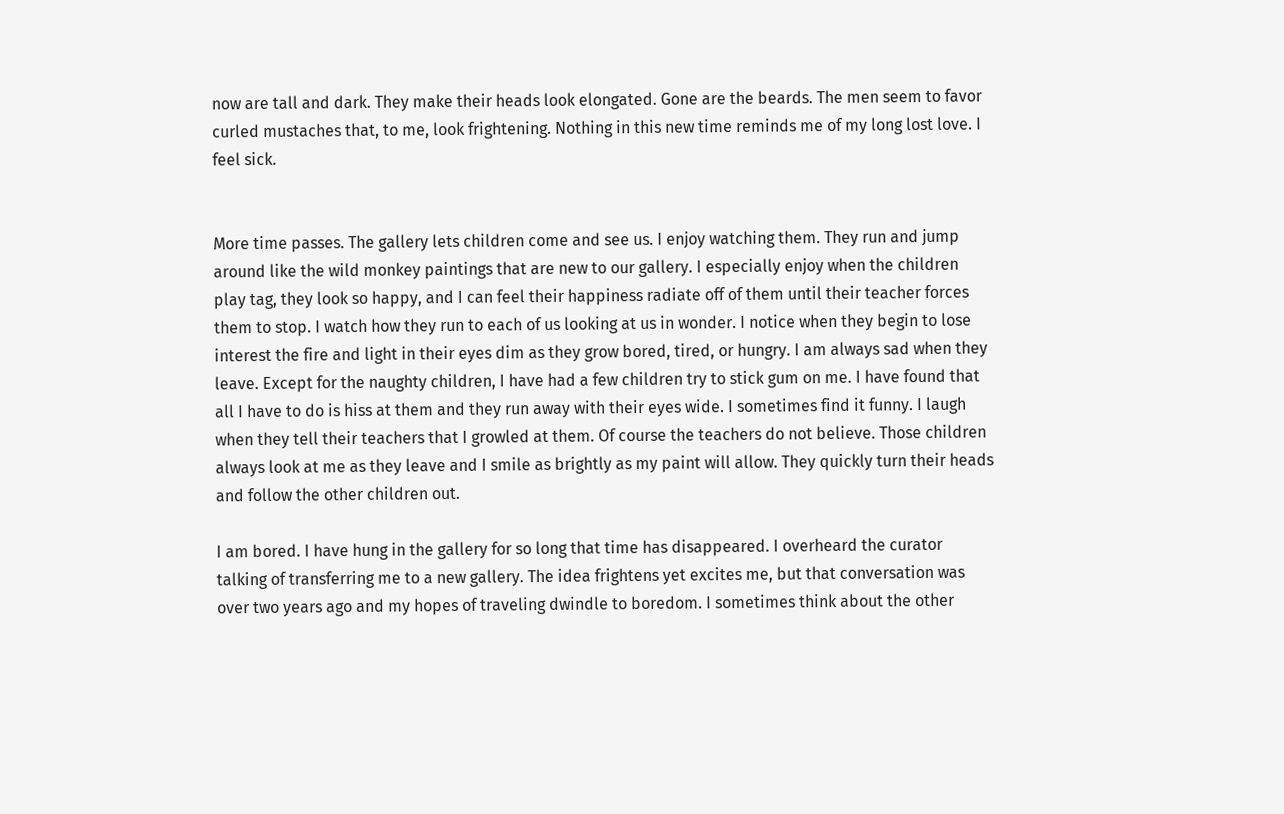now are tall and dark. They make their heads look elongated. Gone are the beards. The men seem to favor curled mustaches that, to me, look frightening. Nothing in this new time reminds me of my long lost love. I feel sick.


More time passes. The gallery lets children come and see us. I enjoy watching them. They run and jump around like the wild monkey paintings that are new to our gallery. I especially enjoy when the children play tag, they look so happy, and I can feel their happiness radiate off of them until their teacher forces them to stop. I watch how they run to each of us looking at us in wonder. I notice when they begin to lose interest the fire and light in their eyes dim as they grow bored, tired, or hungry. I am always sad when they leave. Except for the naughty children, I have had a few children try to stick gum on me. I have found that all I have to do is hiss at them and they run away with their eyes wide. I sometimes find it funny. I laugh when they tell their teachers that I growled at them. Of course the teachers do not believe. Those children always look at me as they leave and I smile as brightly as my paint will allow. They quickly turn their heads and follow the other children out.

I am bored. I have hung in the gallery for so long that time has disappeared. I overheard the curator talking of transferring me to a new gallery. The idea frightens yet excites me, but that conversation was over two years ago and my hopes of traveling dwindle to boredom. I sometimes think about the other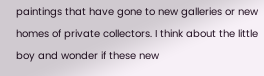paintings that have gone to new galleries or new homes of private collectors. I think about the little boy and wonder if these new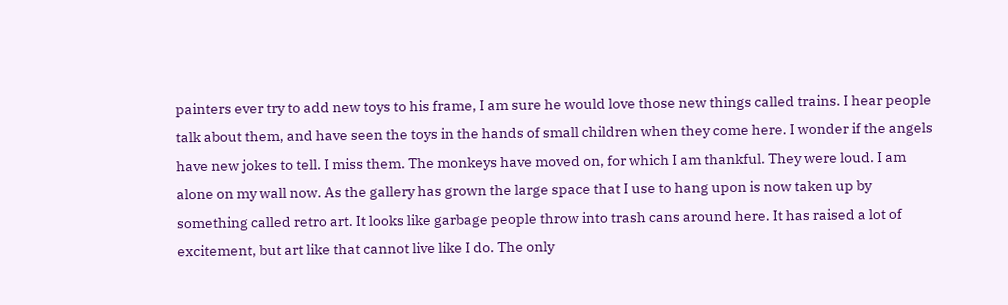painters ever try to add new toys to his frame, I am sure he would love those new things called trains. I hear people talk about them, and have seen the toys in the hands of small children when they come here. I wonder if the angels have new jokes to tell. I miss them. The monkeys have moved on, for which I am thankful. They were loud. I am alone on my wall now. As the gallery has grown the large space that I use to hang upon is now taken up by something called retro art. It looks like garbage people throw into trash cans around here. It has raised a lot of excitement, but art like that cannot live like I do. The only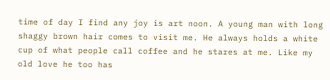time of day I find any joy is art noon. A young man with long shaggy brown hair comes to visit me. He always holds a white cup of what people call coffee and he stares at me. Like my old love he too has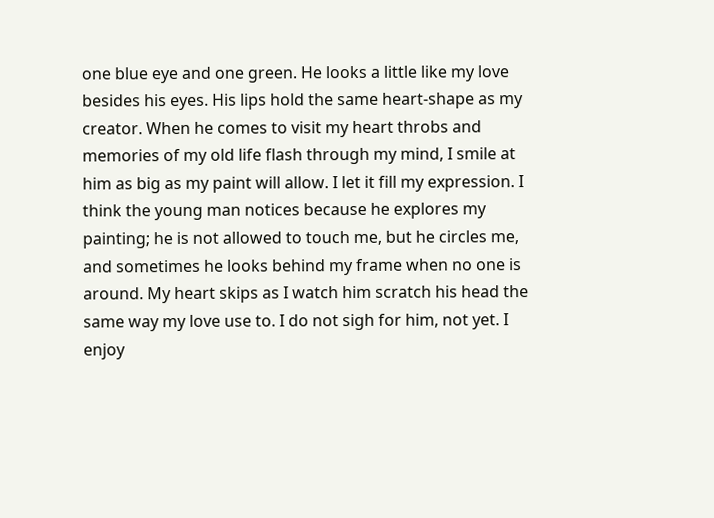one blue eye and one green. He looks a little like my love besides his eyes. His lips hold the same heart-shape as my creator. When he comes to visit my heart throbs and memories of my old life flash through my mind, I smile at him as big as my paint will allow. I let it fill my expression. I think the young man notices because he explores my painting; he is not allowed to touch me, but he circles me, and sometimes he looks behind my frame when no one is around. My heart skips as I watch him scratch his head the same way my love use to. I do not sigh for him, not yet. I enjoy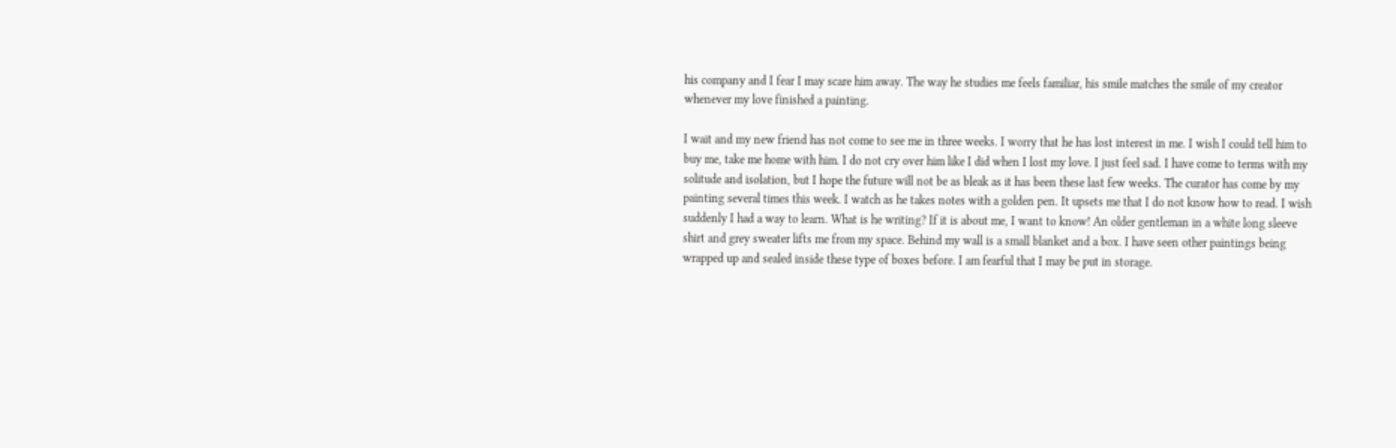his company and I fear I may scare him away. The way he studies me feels familiar, his smile matches the smile of my creator whenever my love finished a painting.

I wait and my new friend has not come to see me in three weeks. I worry that he has lost interest in me. I wish I could tell him to buy me, take me home with him. I do not cry over him like I did when I lost my love. I just feel sad. I have come to terms with my solitude and isolation, but I hope the future will not be as bleak as it has been these last few weeks. The curator has come by my painting several times this week. I watch as he takes notes with a golden pen. It upsets me that I do not know how to read. I wish suddenly I had a way to learn. What is he writing? If it is about me, I want to know! An older gentleman in a white long sleeve shirt and grey sweater lifts me from my space. Behind my wall is a small blanket and a box. I have seen other paintings being wrapped up and sealed inside these type of boxes before. I am fearful that I may be put in storage.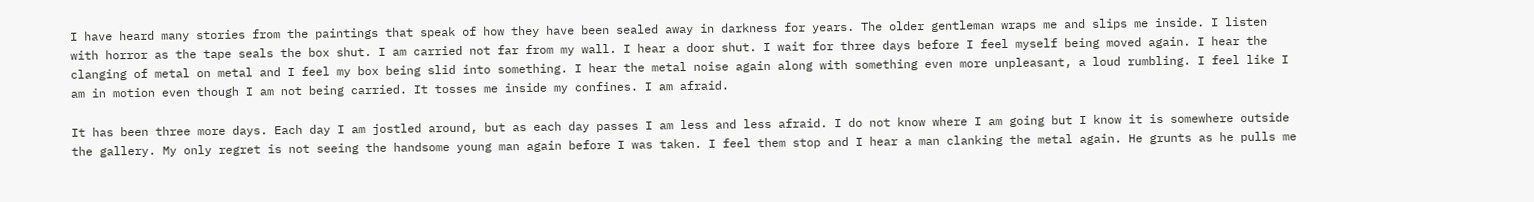I have heard many stories from the paintings that speak of how they have been sealed away in darkness for years. The older gentleman wraps me and slips me inside. I listen with horror as the tape seals the box shut. I am carried not far from my wall. I hear a door shut. I wait for three days before I feel myself being moved again. I hear the clanging of metal on metal and I feel my box being slid into something. I hear the metal noise again along with something even more unpleasant, a loud rumbling. I feel like I am in motion even though I am not being carried. It tosses me inside my confines. I am afraid.

It has been three more days. Each day I am jostled around, but as each day passes I am less and less afraid. I do not know where I am going but I know it is somewhere outside the gallery. My only regret is not seeing the handsome young man again before I was taken. I feel them stop and I hear a man clanking the metal again. He grunts as he pulls me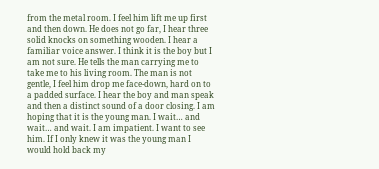from the metal room. I feel him lift me up first and then down. He does not go far, I hear three solid knocks on something wooden. I hear a familiar voice answer. I think it is the boy but I am not sure. He tells the man carrying me to take me to his living room. The man is not gentle, I feel him drop me face-down, hard on to a padded surface. I hear the boy and man speak and then a distinct sound of a door closing. I am hoping that it is the young man. I wait… and wait… and wait. I am impatient. I want to see him. If I only knew it was the young man I would hold back my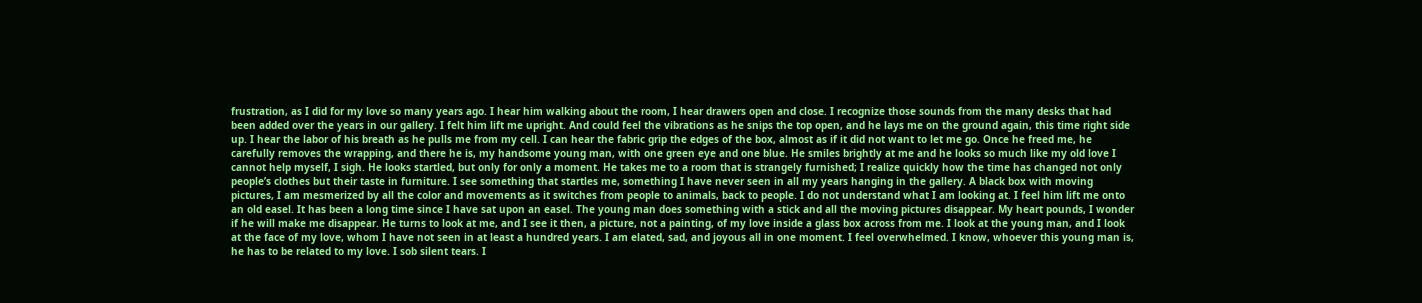frustration, as I did for my love so many years ago. I hear him walking about the room, I hear drawers open and close. I recognize those sounds from the many desks that had been added over the years in our gallery. I felt him lift me upright. And could feel the vibrations as he snips the top open, and he lays me on the ground again, this time right side up. I hear the labor of his breath as he pulls me from my cell. I can hear the fabric grip the edges of the box, almost as if it did not want to let me go. Once he freed me, he carefully removes the wrapping, and there he is, my handsome young man, with one green eye and one blue. He smiles brightly at me and he looks so much like my old love I cannot help myself, I sigh. He looks startled, but only for only a moment. He takes me to a room that is strangely furnished; I realize quickly how the time has changed not only people’s clothes but their taste in furniture. I see something that startles me, something I have never seen in all my years hanging in the gallery. A black box with moving pictures, I am mesmerized by all the color and movements as it switches from people to animals, back to people. I do not understand what I am looking at. I feel him lift me onto an old easel. It has been a long time since I have sat upon an easel. The young man does something with a stick and all the moving pictures disappear. My heart pounds, I wonder if he will make me disappear. He turns to look at me, and I see it then, a picture, not a painting, of my love inside a glass box across from me. I look at the young man, and I look at the face of my love, whom I have not seen in at least a hundred years. I am elated, sad, and joyous all in one moment. I feel overwhelmed. I know, whoever this young man is, he has to be related to my love. I sob silent tears. I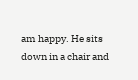am happy. He sits down in a chair and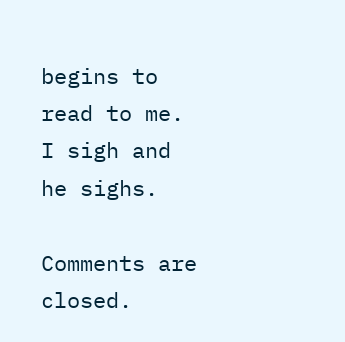begins to read to me. I sigh and he sighs.

Comments are closed.